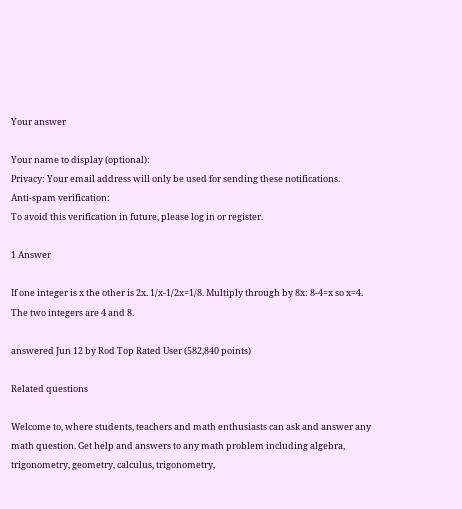Your answer

Your name to display (optional):
Privacy: Your email address will only be used for sending these notifications.
Anti-spam verification:
To avoid this verification in future, please log in or register.

1 Answer

If one integer is x the other is 2x. 1/x-1/2x=1/8. Multiply through by 8x: 8-4=x so x=4. The two integers are 4 and 8.

answered Jun 12 by Rod Top Rated User (582,840 points)

Related questions

Welcome to, where students, teachers and math enthusiasts can ask and answer any math question. Get help and answers to any math problem including algebra, trigonometry, geometry, calculus, trigonometry,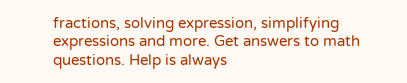fractions, solving expression, simplifying expressions and more. Get answers to math questions. Help is always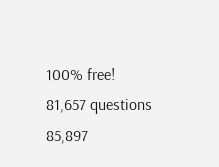100% free!
81,657 questions
85,897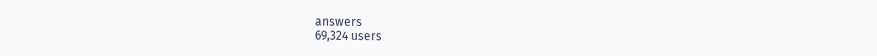answers
69,324 users